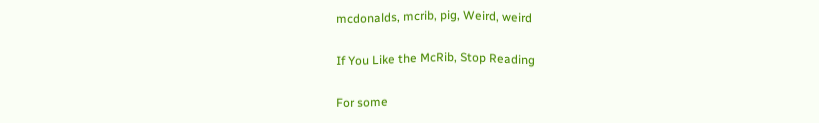mcdonalds, mcrib, pig, Weird, weird

If You Like the McRib, Stop Reading

For some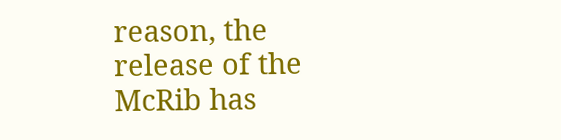reason, the release of the McRib has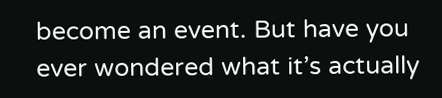become an event. But have you ever wondered what it’s actually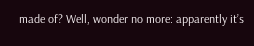made of? Well, wonder no more: apparently it’s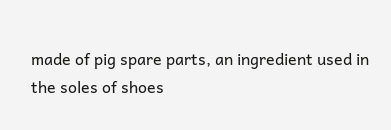made of pig spare parts, an ingredient used in the soles of shoes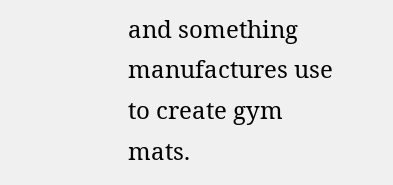and something manufactures use to create gym mats.